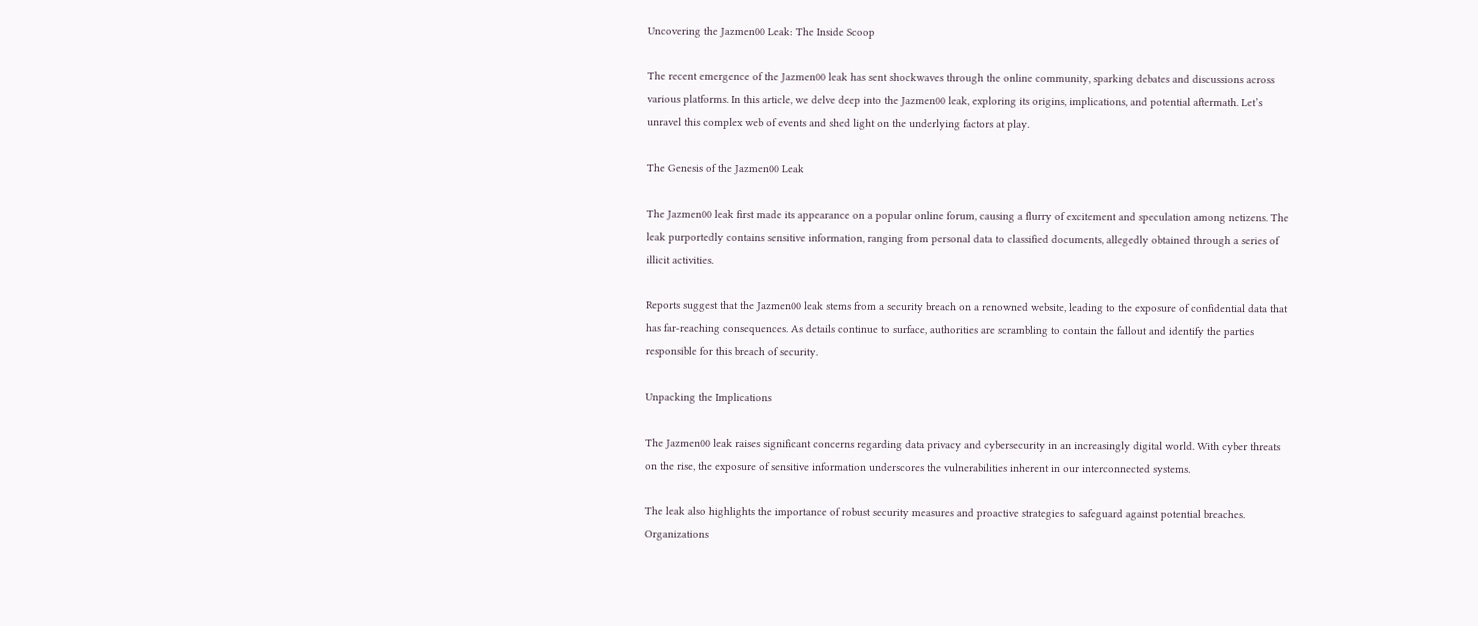Uncovering the Jazmen00 Leak: The Inside Scoop

The recent emergence of the Jazmen00 leak has sent shockwaves through the online community, sparking debates and discussions across various platforms. In this article, we delve deep into the Jazmen00 leak, exploring its origins, implications, and potential aftermath. Let’s unravel this complex web of events and shed light on the underlying factors at play.

The Genesis of the Jazmen00 Leak

The Jazmen00 leak first made its appearance on a popular online forum, causing a flurry of excitement and speculation among netizens. The leak purportedly contains sensitive information, ranging from personal data to classified documents, allegedly obtained through a series of illicit activities.

Reports suggest that the Jazmen00 leak stems from a security breach on a renowned website, leading to the exposure of confidential data that has far-reaching consequences. As details continue to surface, authorities are scrambling to contain the fallout and identify the parties responsible for this breach of security.

Unpacking the Implications

The Jazmen00 leak raises significant concerns regarding data privacy and cybersecurity in an increasingly digital world. With cyber threats on the rise, the exposure of sensitive information underscores the vulnerabilities inherent in our interconnected systems.

The leak also highlights the importance of robust security measures and proactive strategies to safeguard against potential breaches. Organizations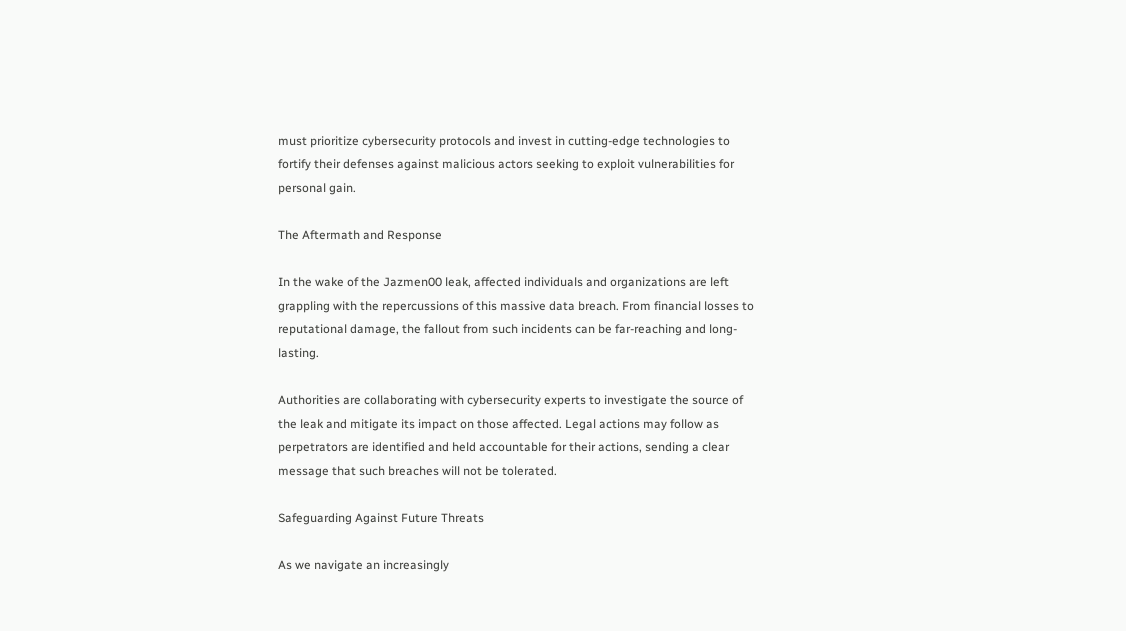must prioritize cybersecurity protocols and invest in cutting-edge technologies to fortify their defenses against malicious actors seeking to exploit vulnerabilities for personal gain.

The Aftermath and Response

In the wake of the Jazmen00 leak, affected individuals and organizations are left grappling with the repercussions of this massive data breach. From financial losses to reputational damage, the fallout from such incidents can be far-reaching and long-lasting.

Authorities are collaborating with cybersecurity experts to investigate the source of the leak and mitigate its impact on those affected. Legal actions may follow as perpetrators are identified and held accountable for their actions, sending a clear message that such breaches will not be tolerated.

Safeguarding Against Future Threats

As we navigate an increasingly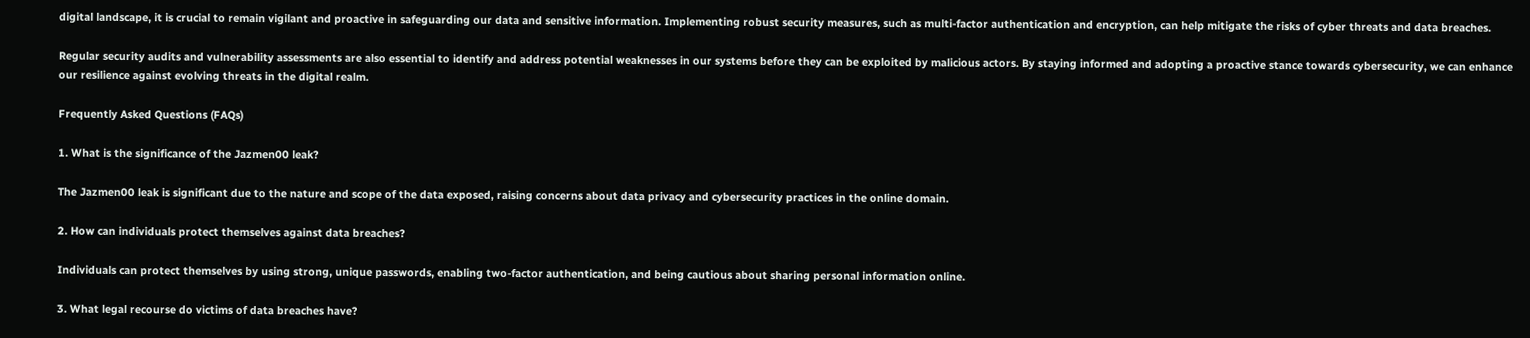digital landscape, it is crucial to remain vigilant and proactive in safeguarding our data and sensitive information. Implementing robust security measures, such as multi-factor authentication and encryption, can help mitigate the risks of cyber threats and data breaches.

Regular security audits and vulnerability assessments are also essential to identify and address potential weaknesses in our systems before they can be exploited by malicious actors. By staying informed and adopting a proactive stance towards cybersecurity, we can enhance our resilience against evolving threats in the digital realm.

Frequently Asked Questions (FAQs)

1. What is the significance of the Jazmen00 leak?

The Jazmen00 leak is significant due to the nature and scope of the data exposed, raising concerns about data privacy and cybersecurity practices in the online domain.

2. How can individuals protect themselves against data breaches?

Individuals can protect themselves by using strong, unique passwords, enabling two-factor authentication, and being cautious about sharing personal information online.

3. What legal recourse do victims of data breaches have?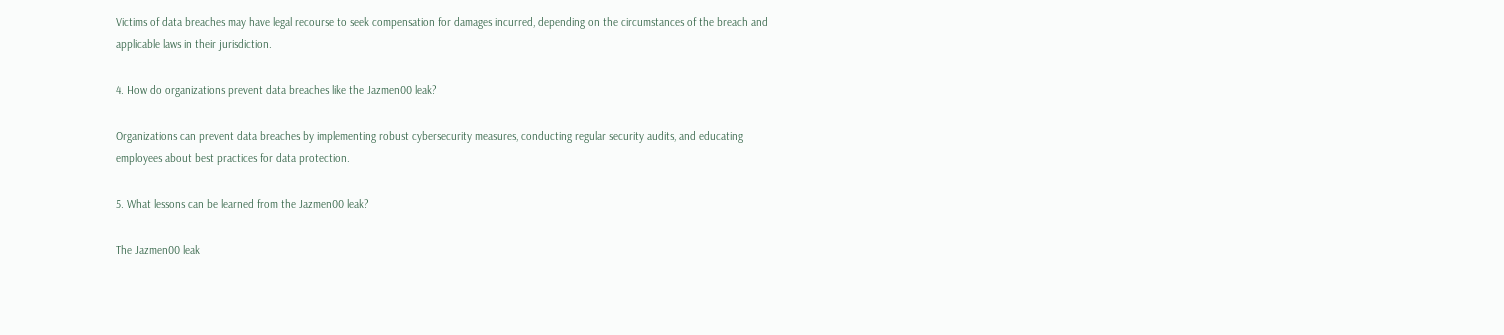Victims of data breaches may have legal recourse to seek compensation for damages incurred, depending on the circumstances of the breach and applicable laws in their jurisdiction.

4. How do organizations prevent data breaches like the Jazmen00 leak?

Organizations can prevent data breaches by implementing robust cybersecurity measures, conducting regular security audits, and educating employees about best practices for data protection.

5. What lessons can be learned from the Jazmen00 leak?

The Jazmen00 leak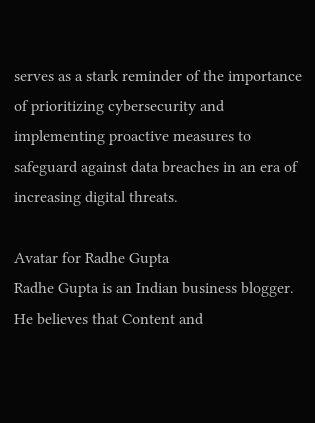serves as a stark reminder of the importance of prioritizing cybersecurity and implementing proactive measures to safeguard against data breaches in an era of increasing digital threats.

Avatar for Radhe Gupta
Radhe Gupta is an Indian business blogger. He believes that Content and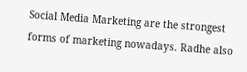Social Media Marketing are the strongest forms of marketing nowadays. Radhe also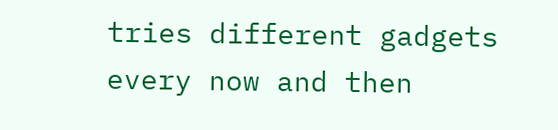tries different gadgets every now and then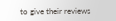to give their reviews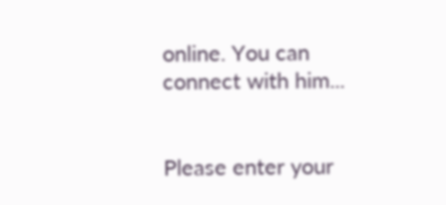online. You can connect with him...


Please enter your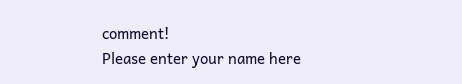comment!
Please enter your name here